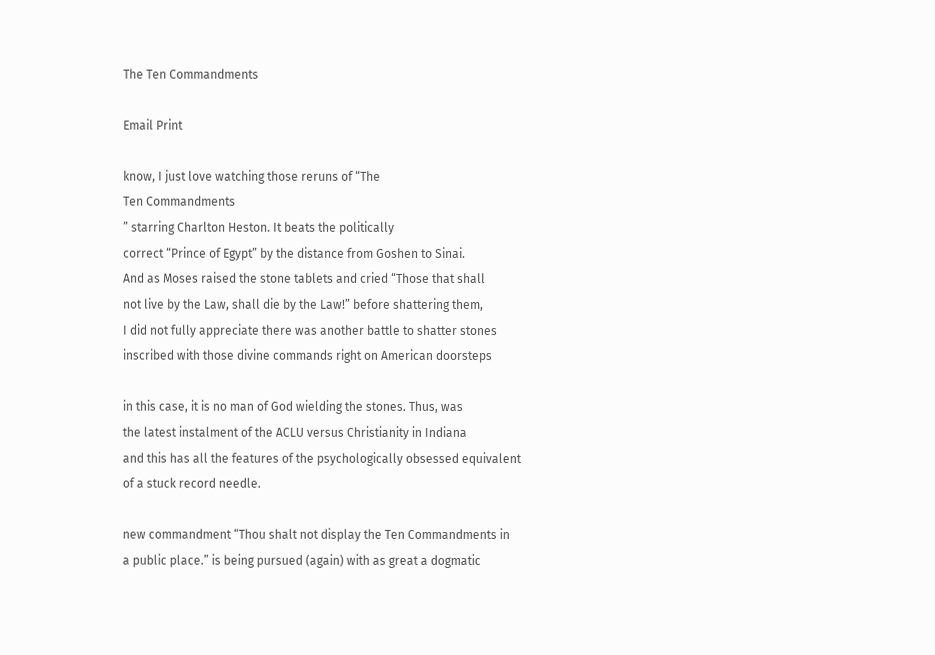The Ten Commandments

Email Print

know, I just love watching those reruns of “The
Ten Commandments
” starring Charlton Heston. It beats the politically
correct “Prince of Egypt” by the distance from Goshen to Sinai.
And as Moses raised the stone tablets and cried “Those that shall
not live by the Law, shall die by the Law!” before shattering them,
I did not fully appreciate there was another battle to shatter stones
inscribed with those divine commands right on American doorsteps

in this case, it is no man of God wielding the stones. Thus, was
the latest instalment of the ACLU versus Christianity in Indiana
and this has all the features of the psychologically obsessed equivalent
of a stuck record needle.

new commandment “Thou shalt not display the Ten Commandments in
a public place.” is being pursued (again) with as great a dogmatic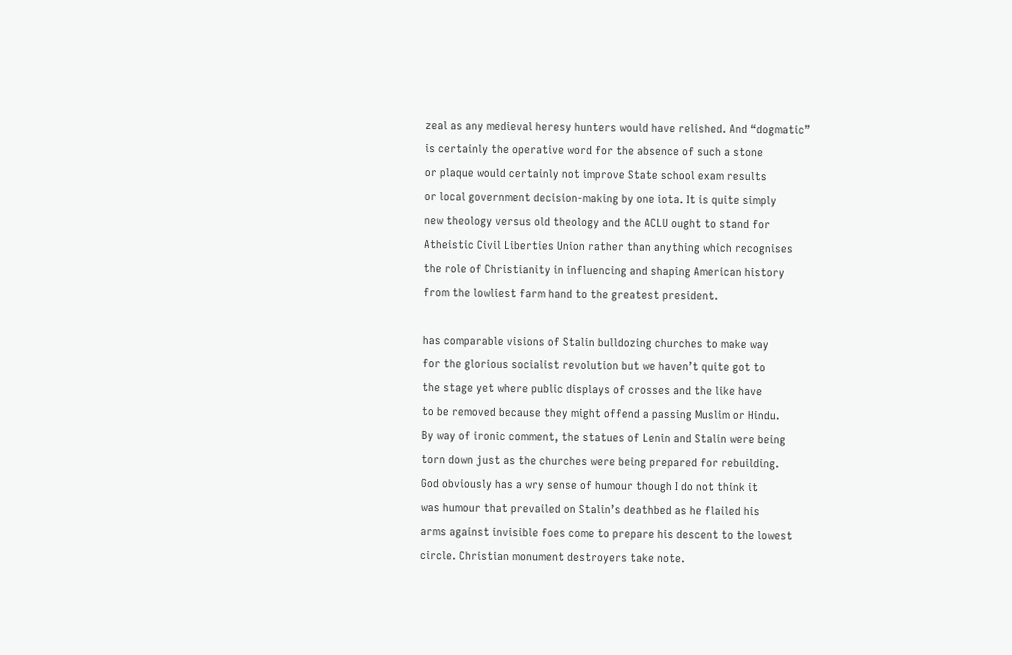zeal as any medieval heresy hunters would have relished. And “dogmatic”
is certainly the operative word for the absence of such a stone
or plaque would certainly not improve State school exam results
or local government decision-making by one iota. It is quite simply
new theology versus old theology and the ACLU ought to stand for
Atheistic Civil Liberties Union rather than anything which recognises
the role of Christianity in influencing and shaping American history
from the lowliest farm hand to the greatest president.

has comparable visions of Stalin bulldozing churches to make way
for the glorious socialist revolution but we haven’t quite got to
the stage yet where public displays of crosses and the like have
to be removed because they might offend a passing Muslim or Hindu.
By way of ironic comment, the statues of Lenin and Stalin were being
torn down just as the churches were being prepared for rebuilding.
God obviously has a wry sense of humour though I do not think it
was humour that prevailed on Stalin’s deathbed as he flailed his
arms against invisible foes come to prepare his descent to the lowest
circle. Christian monument destroyers take note.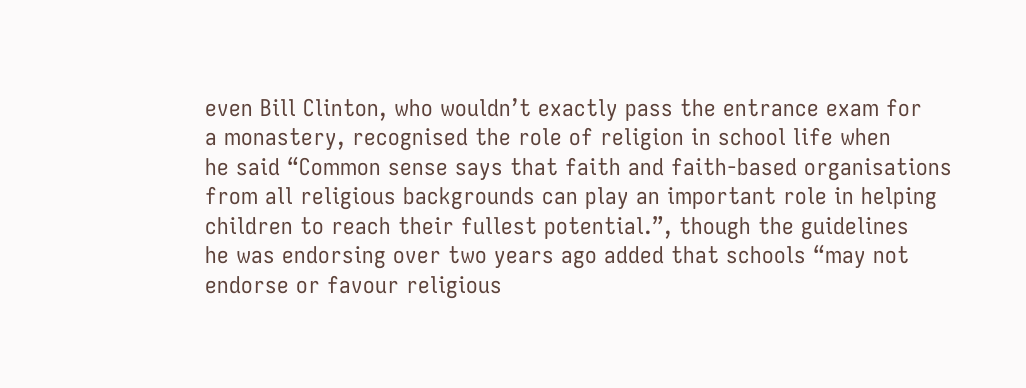even Bill Clinton, who wouldn’t exactly pass the entrance exam for
a monastery, recognised the role of religion in school life when
he said “Common sense says that faith and faith-based organisations
from all religious backgrounds can play an important role in helping
children to reach their fullest potential.”, though the guidelines
he was endorsing over two years ago added that schools “may not
endorse or favour religious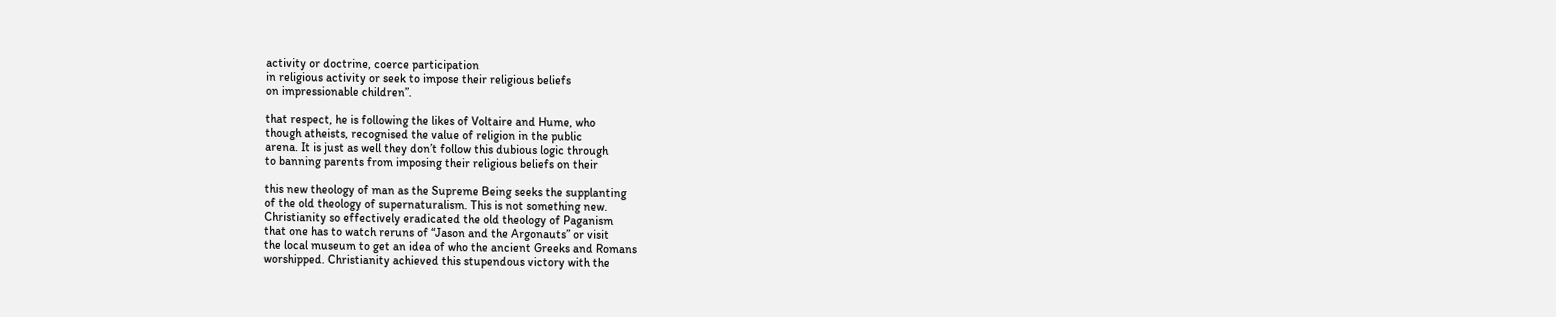activity or doctrine, coerce participation
in religious activity or seek to impose their religious beliefs
on impressionable children”.

that respect, he is following the likes of Voltaire and Hume, who
though atheists, recognised the value of religion in the public
arena. It is just as well they don’t follow this dubious logic through
to banning parents from imposing their religious beliefs on their

this new theology of man as the Supreme Being seeks the supplanting
of the old theology of supernaturalism. This is not something new.
Christianity so effectively eradicated the old theology of Paganism
that one has to watch reruns of “Jason and the Argonauts” or visit
the local museum to get an idea of who the ancient Greeks and Romans
worshipped. Christianity achieved this stupendous victory with the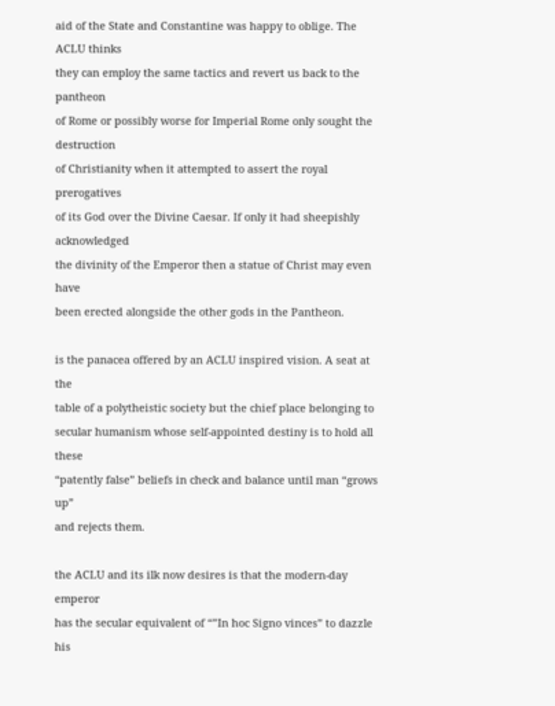aid of the State and Constantine was happy to oblige. The ACLU thinks
they can employ the same tactics and revert us back to the pantheon
of Rome or possibly worse for Imperial Rome only sought the destruction
of Christianity when it attempted to assert the royal prerogatives
of its God over the Divine Caesar. If only it had sheepishly acknowledged
the divinity of the Emperor then a statue of Christ may even have
been erected alongside the other gods in the Pantheon.

is the panacea offered by an ACLU inspired vision. A seat at the
table of a polytheistic society but the chief place belonging to
secular humanism whose self-appointed destiny is to hold all these
“patently false” beliefs in check and balance until man “grows up”
and rejects them.

the ACLU and its ilk now desires is that the modern-day emperor
has the secular equivalent of “”In hoc Signo vinces” to dazzle his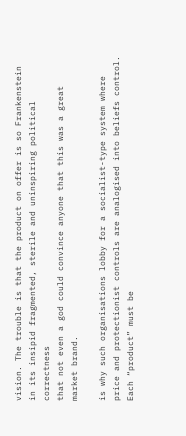vision. The trouble is that the product on offer is so Frankenstein
in its insipid fragmented, sterile and uninspiring political correctness
that not even a god could convince anyone that this was a great
market brand.

is why such organisations lobby for a socialist-type system where
price and protectionist controls are analogised into beliefs control.
Each “product” must be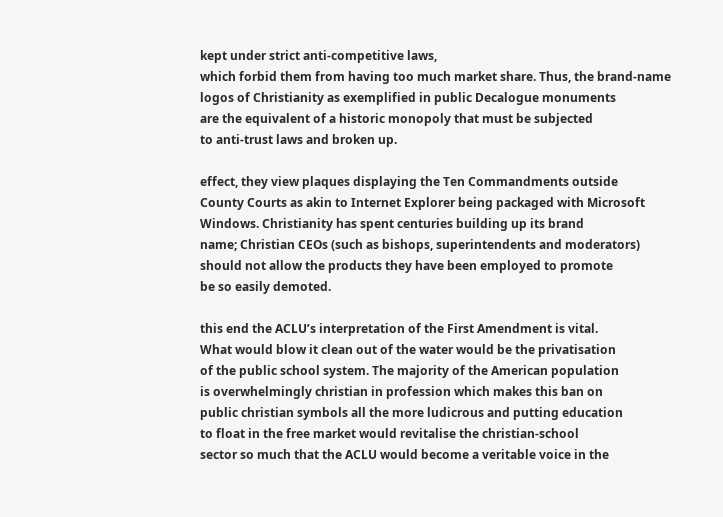kept under strict anti-competitive laws,
which forbid them from having too much market share. Thus, the brand-name
logos of Christianity as exemplified in public Decalogue monuments
are the equivalent of a historic monopoly that must be subjected
to anti-trust laws and broken up.

effect, they view plaques displaying the Ten Commandments outside
County Courts as akin to Internet Explorer being packaged with Microsoft
Windows. Christianity has spent centuries building up its brand
name; Christian CEOs (such as bishops, superintendents and moderators)
should not allow the products they have been employed to promote
be so easily demoted.

this end the ACLU’s interpretation of the First Amendment is vital.
What would blow it clean out of the water would be the privatisation
of the public school system. The majority of the American population
is overwhelmingly christian in profession which makes this ban on
public christian symbols all the more ludicrous and putting education
to float in the free market would revitalise the christian-school
sector so much that the ACLU would become a veritable voice in the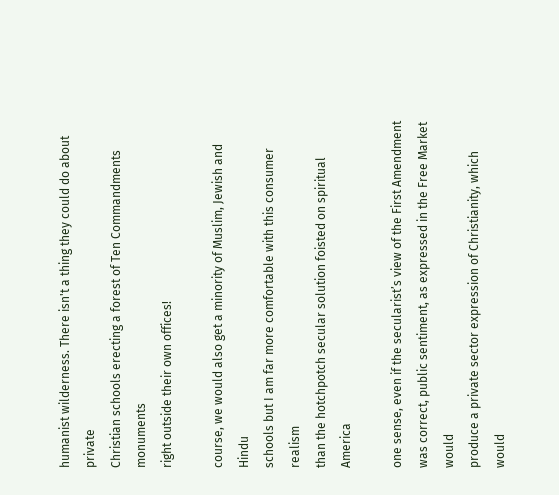humanist wilderness. There isn't a thing they could do about private
Christian schools erecting a forest of Ten Commandments monuments
right outside their own offices!

course, we would also get a minority of Muslim, Jewish and Hindu
schools but I am far more comfortable with this consumer realism
than the hotchpotch secular solution foisted on spiritual America

one sense, even if the secularist’s view of the First Amendment
was correct, public sentiment, as expressed in the Free Market would
produce a private sector expression of Christianity, which would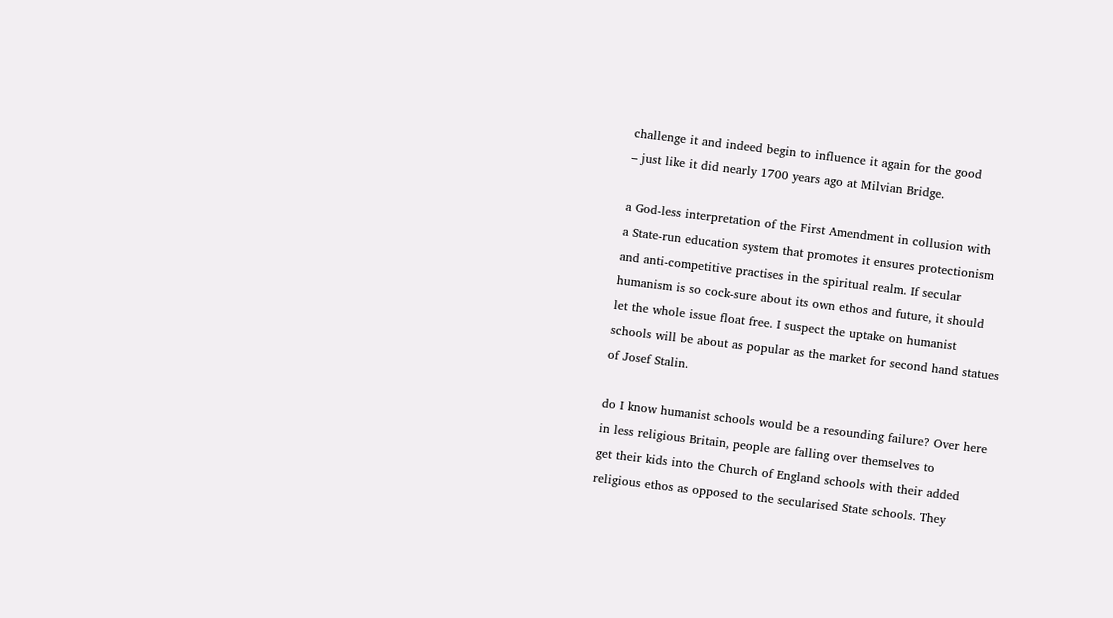challenge it and indeed begin to influence it again for the good
– just like it did nearly 1700 years ago at Milvian Bridge.

a God-less interpretation of the First Amendment in collusion with
a State-run education system that promotes it ensures protectionism
and anti-competitive practises in the spiritual realm. If secular
humanism is so cock-sure about its own ethos and future, it should
let the whole issue float free. I suspect the uptake on humanist
schools will be about as popular as the market for second hand statues
of Josef Stalin.

do I know humanist schools would be a resounding failure? Over here
in less religious Britain, people are falling over themselves to
get their kids into the Church of England schools with their added
religious ethos as opposed to the secularised State schools. They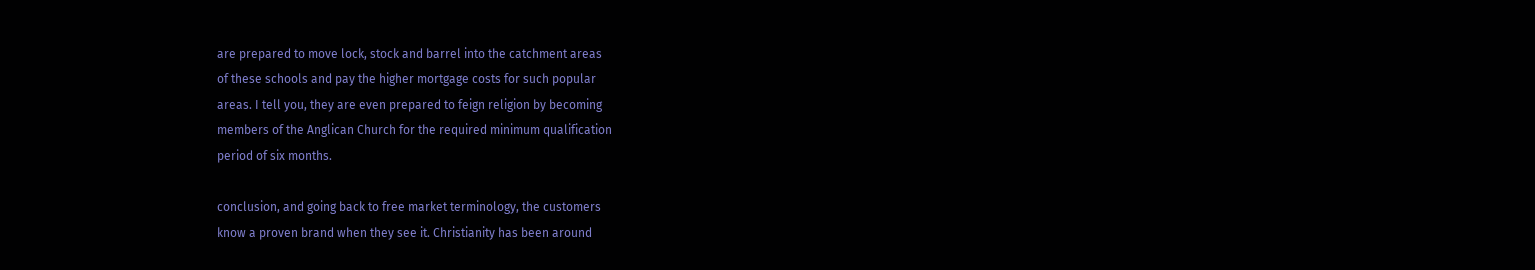are prepared to move lock, stock and barrel into the catchment areas
of these schools and pay the higher mortgage costs for such popular
areas. I tell you, they are even prepared to feign religion by becoming
members of the Anglican Church for the required minimum qualification
period of six months.

conclusion, and going back to free market terminology, the customers
know a proven brand when they see it. Christianity has been around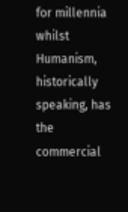for millennia whilst Humanism, historically speaking, has the commercial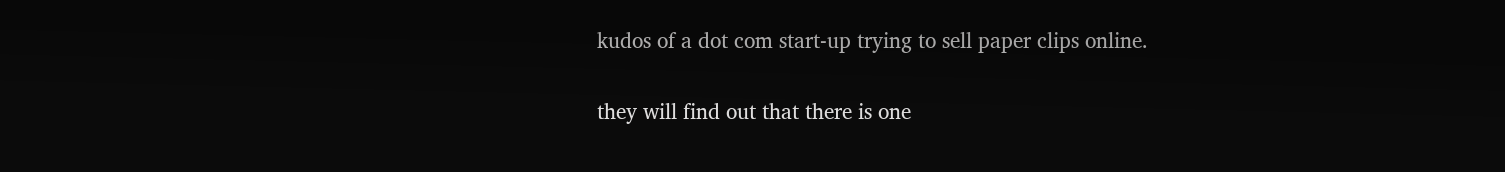kudos of a dot com start-up trying to sell paper clips online.

they will find out that there is one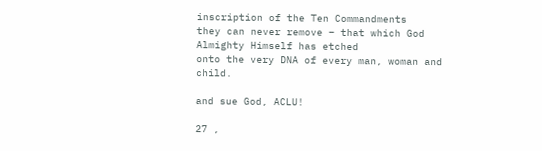inscription of the Ten Commandments
they can never remove – that which God Almighty Himself has etched
onto the very DNA of every man, woman and child.

and sue God, ACLU!

27 ,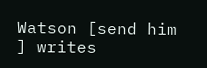Watson [send him
] writes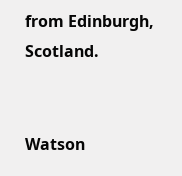from Edinburgh, Scotland.


Watson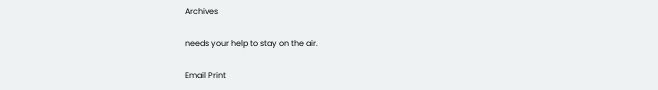Archives

needs your help to stay on the air.

Email Print